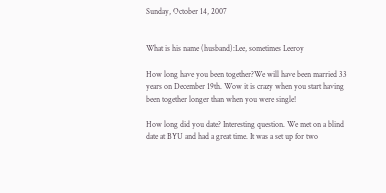Sunday, October 14, 2007


What is his name (husband):Lee, sometimes Leeroy

How long have you been together?We will have been married 33 years on December 19th. Wow it is crazy when you start having been together longer than when you were single!

How long did you date? Interesting question. We met on a blind date at BYU and had a great time. It was a set up for two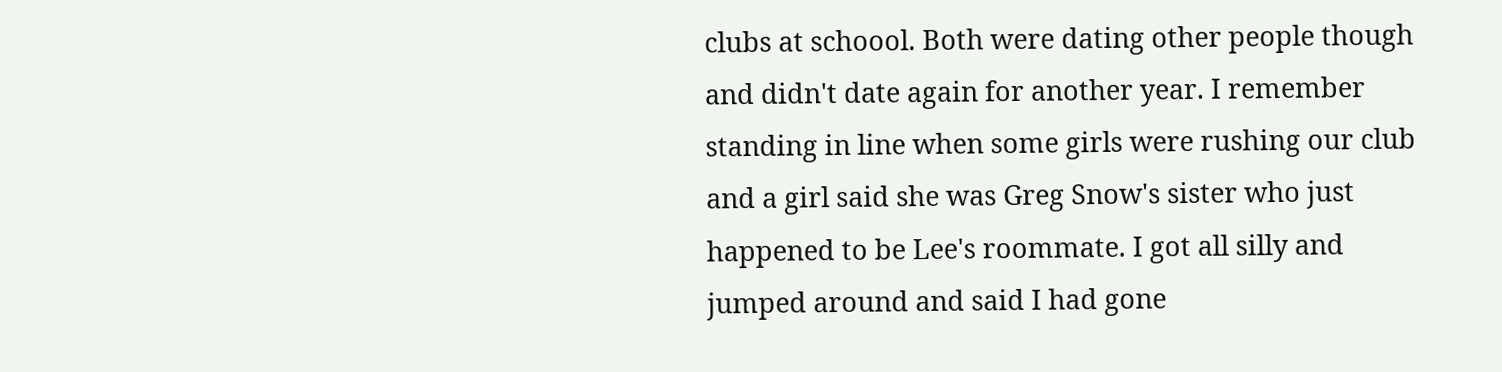clubs at schoool. Both were dating other people though and didn't date again for another year. I remember standing in line when some girls were rushing our club and a girl said she was Greg Snow's sister who just happened to be Lee's roommate. I got all silly and jumped around and said I had gone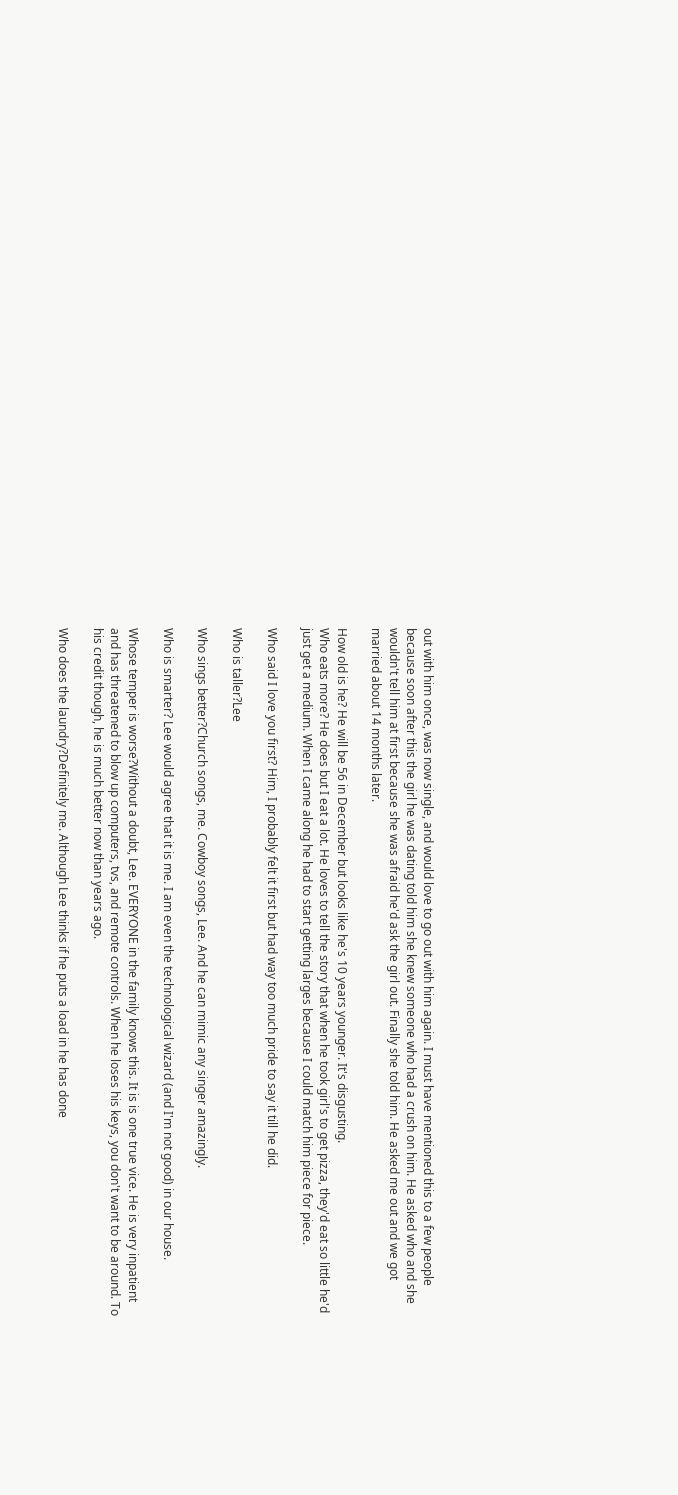out with him once, was now single, and would love to go out with him again. I must have mentioned this to a few people because soon after this the girl he was dating told him she knew someone who had a crush on him. He asked who and she wouldn't tell him at first because she was afraid he'd ask the girl out. Finally she told him. He asked me out and we got married about 14 months later.

How old is he? He will be 56 in December but looks like he's 10 years younger. It's disgusting.
Who eats more? He does but I eat a lot. He loves to tell the story that when he took girl's to get pizza, they'd eat so little he'd just get a medium. When I came along he had to start getting larges because I could match him piece for piece.

Who said I love you first? Him, I probably felt it first but had way too much pride to say it till he did.

Who is taller?Lee

Who sings better?Church songs, me. Cowboy songs, Lee. And he can mimic any singer amazingly.

Who is smarter? Lee would agree that it is me. I am even the technological wizard (and I'm not good) in our house.

Whose temper is worse?Without a doubt, Lee. EVERYONE in the family knows this. It is is one true vice. He is very inpatient and has threatened to blow up computers, tvs, and remote controls. When he loses his keys, you don't want to be around. To his credit though, he is much better now than years ago.

Who does the laundry?Definitely me. Although Lee thinks if he puts a load in he has done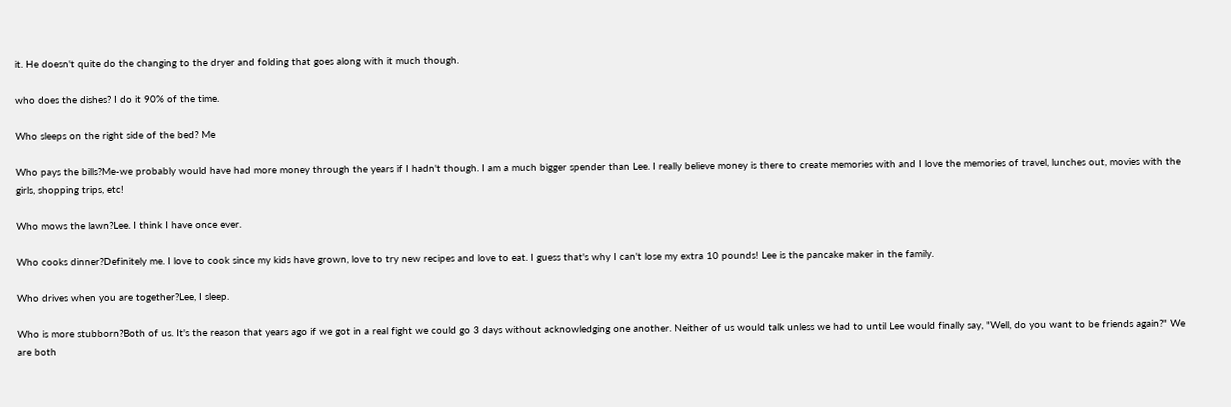it. He doesn't quite do the changing to the dryer and folding that goes along with it much though.

who does the dishes? I do it 90% of the time.

Who sleeps on the right side of the bed? Me

Who pays the bills?Me-we probably would have had more money through the years if I hadn't though. I am a much bigger spender than Lee. I really believe money is there to create memories with and I love the memories of travel, lunches out, movies with the girls, shopping trips, etc!

Who mows the lawn?Lee. I think I have once ever.

Who cooks dinner?Definitely me. I love to cook since my kids have grown, love to try new recipes and love to eat. I guess that's why I can't lose my extra 10 pounds! Lee is the pancake maker in the family.

Who drives when you are together?Lee, I sleep.

Who is more stubborn?Both of us. It's the reason that years ago if we got in a real fight we could go 3 days without acknowledging one another. Neither of us would talk unless we had to until Lee would finally say, "Well, do you want to be friends again?" We are both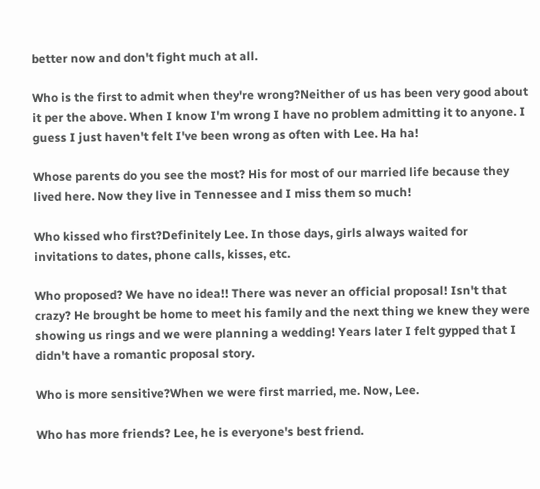better now and don't fight much at all.

Who is the first to admit when they're wrong?Neither of us has been very good about it per the above. When I know I'm wrong I have no problem admitting it to anyone. I guess I just haven't felt I've been wrong as often with Lee. Ha ha!

Whose parents do you see the most? His for most of our married life because they lived here. Now they live in Tennessee and I miss them so much!

Who kissed who first?Definitely Lee. In those days, girls always waited for invitations to dates, phone calls, kisses, etc.

Who proposed? We have no idea!! There was never an official proposal! Isn't that crazy? He brought be home to meet his family and the next thing we knew they were showing us rings and we were planning a wedding! Years later I felt gypped that I didn't have a romantic proposal story.

Who is more sensitive?When we were first married, me. Now, Lee.

Who has more friends? Lee, he is everyone's best friend.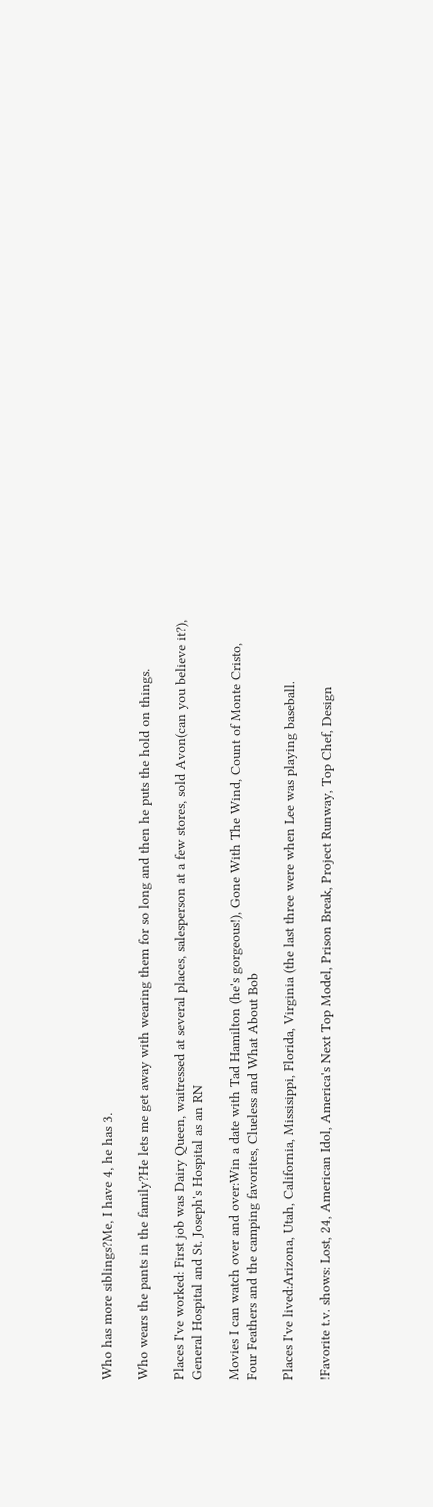Who has more siblings?Me, I have 4, he has 3.

Who wears the pants in the family?He lets me get away with wearing them for so long and then he puts the hold on things.

Places I've worked: First job was Dairy Queen, waitressed at several places, salesperson at a few stores, sold Avon(can you believe it?), General Hospital and St. Joseph's Hospital as an RN

Movies I can watch over and over:Win a date with Tad Hamilton (he's gorgeous!), Gone With The Wind, Count of Monte Cristo, Four Feathers and the camping favorites, Clueless and What About Bob

Places I've lived:Arizona, Utah, California, Missisippi, Florida, Virginia (the last three were when Lee was playing baseball.

!Favorite t.v. shows: Lost, 24, American Idol, America's Next Top Model, Prison Break, Project Runway, Top Chef, Design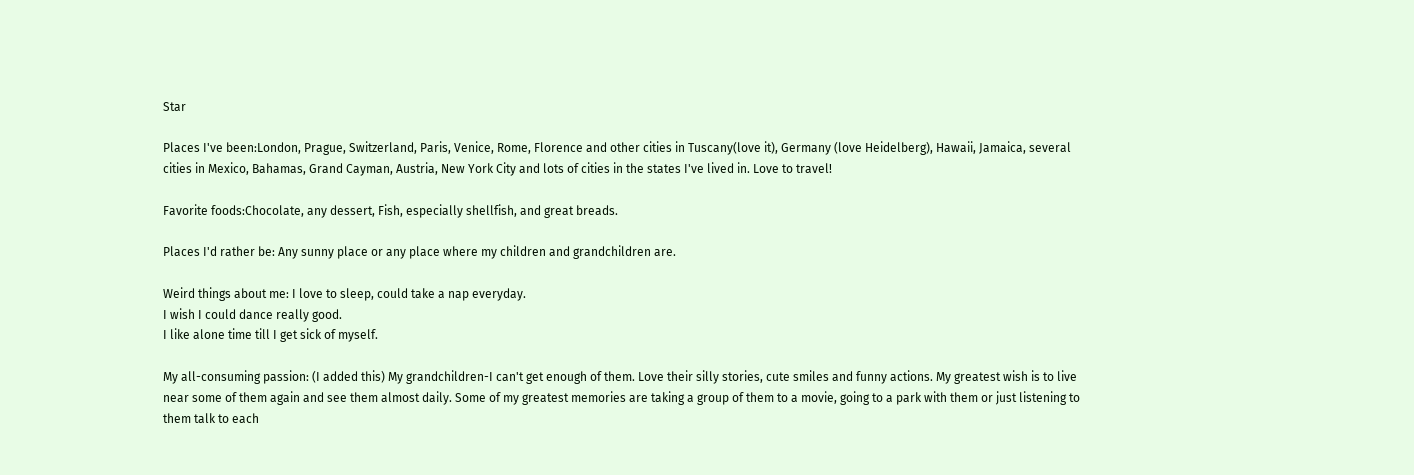Star

Places I've been:London, Prague, Switzerland, Paris, Venice, Rome, Florence and other cities in Tuscany(love it), Germany (love Heidelberg), Hawaii, Jamaica, several cities in Mexico, Bahamas, Grand Cayman, Austria, New York City and lots of cities in the states I've lived in. Love to travel!

Favorite foods:Chocolate, any dessert, Fish, especially shellfish, and great breads.

Places I'd rather be: Any sunny place or any place where my children and grandchildren are.

Weird things about me: I love to sleep, could take a nap everyday.
I wish I could dance really good.
I like alone time till I get sick of myself.

My all-consuming passion: (I added this) My grandchildren-I can't get enough of them. Love their silly stories, cute smiles and funny actions. My greatest wish is to live near some of them again and see them almost daily. Some of my greatest memories are taking a group of them to a movie, going to a park with them or just listening to them talk to each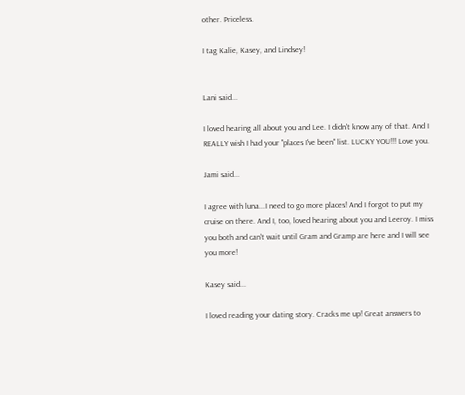other. Priceless.

I tag Kalie, Kasey, and Lindsey!


Lani said...

I loved hearing all about you and Lee. I didn't know any of that. And I REALLY wish I had your "places I've been" list. LUCKY YOU!!! Love you.

Jami said...

I agree with luna...I need to go more places! And I forgot to put my cruise on there. And I, too, loved hearing about you and Leeroy. I miss you both and can't wait until Gram and Gramp are here and I will see you more!

Kasey said...

I loved reading your dating story. Cracks me up! Great answers to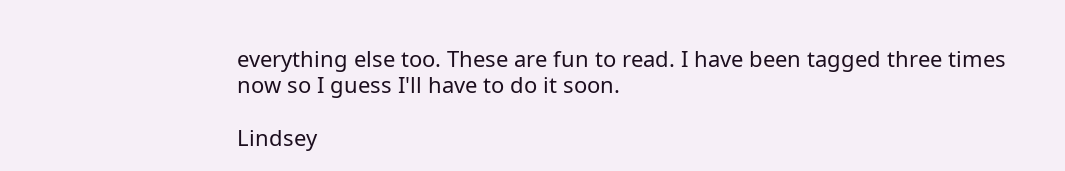everything else too. These are fun to read. I have been tagged three times now so I guess I'll have to do it soon.

Lindsey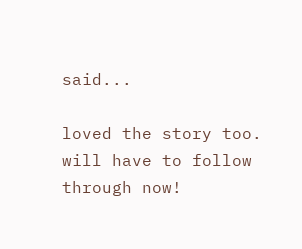said...

loved the story too. will have to follow through now!